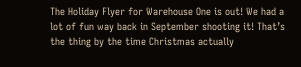The Holiday Flyer for Warehouse One is out! We had a lot of fun way back in September shooting it! That’s the thing by the time Christmas actually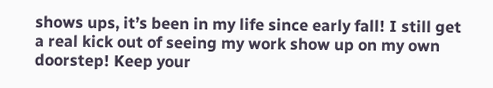shows ups, it’s been in my life since early fall! I still get a real kick out of seeing my work show up on my own doorstep! Keep your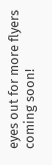eyes out for more flyers coming soon!